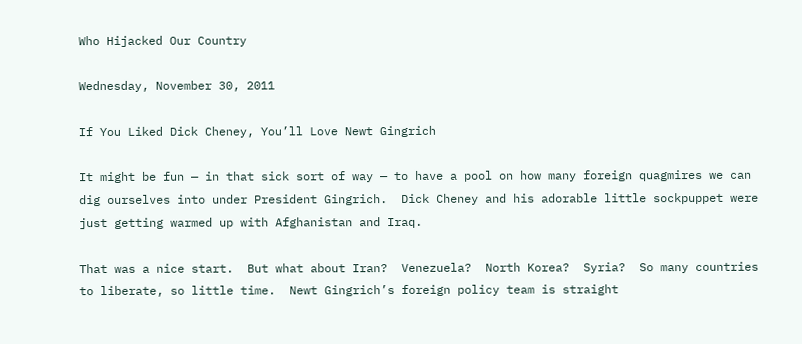Who Hijacked Our Country

Wednesday, November 30, 2011

If You Liked Dick Cheney, You’ll Love Newt Gingrich

It might be fun — in that sick sort of way — to have a pool on how many foreign quagmires we can dig ourselves into under President Gingrich.  Dick Cheney and his adorable little sockpuppet were just getting warmed up with Afghanistan and Iraq.

That was a nice start.  But what about Iran?  Venezuela?  North Korea?  Syria?  So many countries to liberate, so little time.  Newt Gingrich’s foreign policy team is straight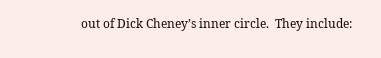out of Dick Cheney’s inner circle.  They include: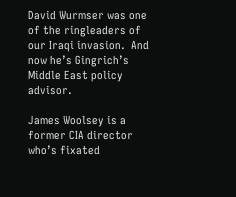David Wurmser was one of the ringleaders of our Iraqi invasion.  And now he’s Gingrich’s Middle East policy advisor.

James Woolsey is a former CIA director who’s fixated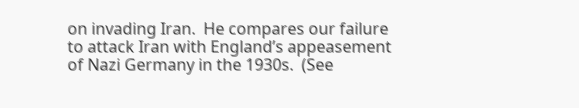on invading Iran.  He compares our failure to attack Iran with England’s appeasement of Nazi Germany in the 1930s.  (See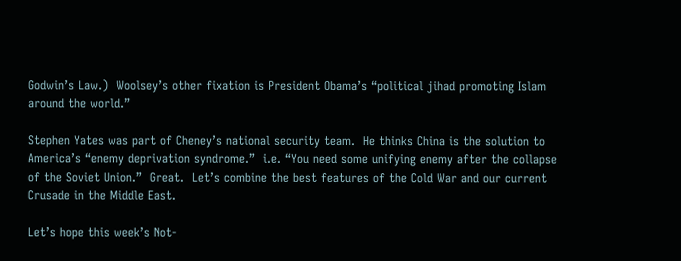Godwin’s Law.)  Woolsey’s other fixation is President Obama’s “political jihad promoting Islam around the world.”

Stephen Yates was part of Cheney’s national security team.  He thinks China is the solution to America’s “enemy deprivation syndrome.”  i.e. “You need some unifying enemy after the collapse of the Soviet Union.”  Great.  Let’s combine the best features of the Cold War and our current Crusade in the Middle East.

Let’s hope this week’s Not-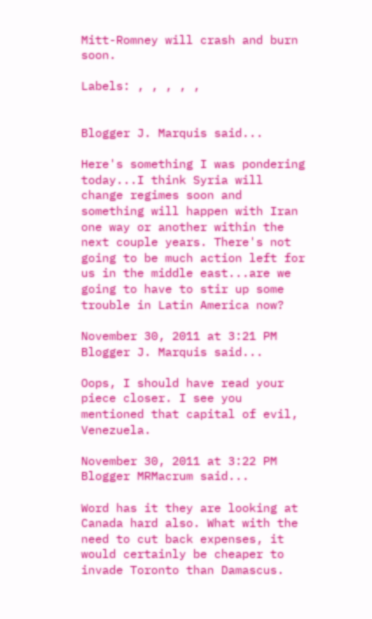Mitt-Romney will crash and burn soon.

Labels: , , , , ,


Blogger J. Marquis said...

Here's something I was pondering today...I think Syria will change regimes soon and something will happen with Iran one way or another within the next couple years. There's not going to be much action left for us in the middle east...are we going to have to stir up some trouble in Latin America now?

November 30, 2011 at 3:21 PM
Blogger J. Marquis said...

Oops, I should have read your piece closer. I see you mentioned that capital of evil, Venezuela.

November 30, 2011 at 3:22 PM
Blogger MRMacrum said...

Word has it they are looking at Canada hard also. What with the need to cut back expenses, it would certainly be cheaper to invade Toronto than Damascus.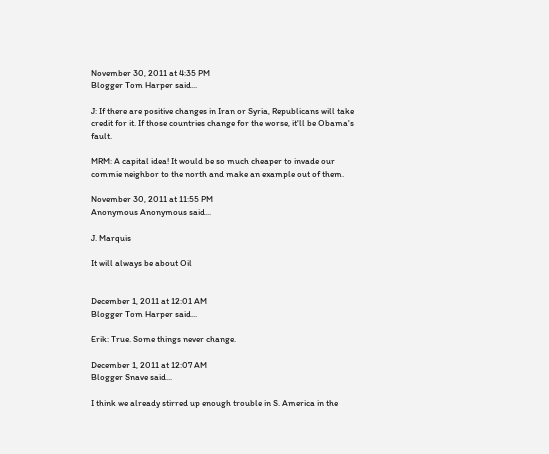November 30, 2011 at 4:35 PM
Blogger Tom Harper said...

J: If there are positive changes in Iran or Syria, Republicans will take credit for it. If those countries change for the worse, it'll be Obama's fault.

MRM: A capital idea! It would be so much cheaper to invade our commie neighbor to the north and make an example out of them.

November 30, 2011 at 11:55 PM
Anonymous Anonymous said...

J. Marquis

It will always be about Oil


December 1, 2011 at 12:01 AM
Blogger Tom Harper said...

Erik: True. Some things never change.

December 1, 2011 at 12:07 AM
Blogger Snave said...

I think we already stirred up enough trouble in S. America in the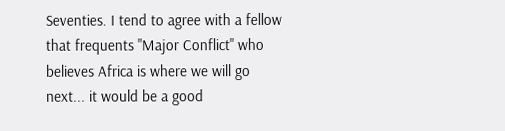Seventies. I tend to agree with a fellow that frequents "Major Conflict" who believes Africa is where we will go next... it would be a good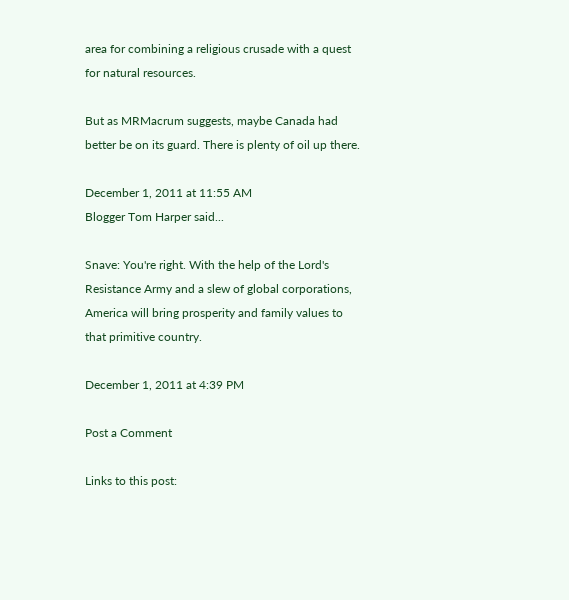area for combining a religious crusade with a quest for natural resources.

But as MRMacrum suggests, maybe Canada had better be on its guard. There is plenty of oil up there.

December 1, 2011 at 11:55 AM
Blogger Tom Harper said...

Snave: You're right. With the help of the Lord's Resistance Army and a slew of global corporations, America will bring prosperity and family values to that primitive country.

December 1, 2011 at 4:39 PM

Post a Comment

Links to this post: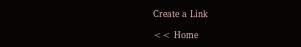Create a Link

<< Home